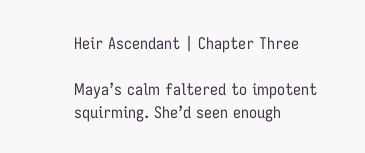Heir Ascendant | Chapter Three

Maya’s calm faltered to impotent squirming. She’d seen enough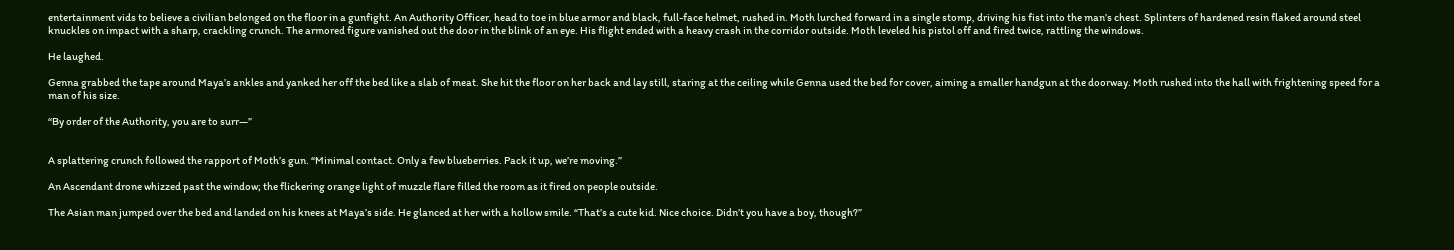entertainment vids to believe a civilian belonged on the floor in a gunfight. An Authority Officer, head to toe in blue armor and black, full-face helmet, rushed in. Moth lurched forward in a single stomp, driving his fist into the man’s chest. Splinters of hardened resin flaked around steel knuckles on impact with a sharp, crackling crunch. The armored figure vanished out the door in the blink of an eye. His flight ended with a heavy crash in the corridor outside. Moth leveled his pistol off and fired twice, rattling the windows.

He laughed.

Genna grabbed the tape around Maya’s ankles and yanked her off the bed like a slab of meat. She hit the floor on her back and lay still, staring at the ceiling while Genna used the bed for cover, aiming a smaller handgun at the doorway. Moth rushed into the hall with frightening speed for a man of his size.

“By order of the Authority, you are to surr―”


A splattering crunch followed the rapport of Moth’s gun. “Minimal contact. Only a few blueberries. Pack it up, we’re moving.”

An Ascendant drone whizzed past the window; the flickering orange light of muzzle flare filled the room as it fired on people outside.

The Asian man jumped over the bed and landed on his knees at Maya’s side. He glanced at her with a hollow smile. “That’s a cute kid. Nice choice. Didn’t you have a boy, though?”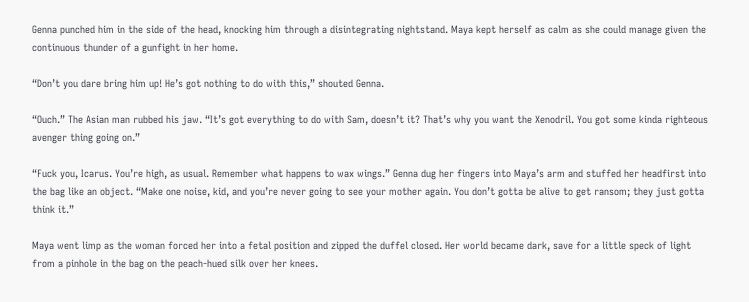Genna punched him in the side of the head, knocking him through a disintegrating nightstand. Maya kept herself as calm as she could manage given the continuous thunder of a gunfight in her home.

“Don’t you dare bring him up! He’s got nothing to do with this,” shouted Genna.

“Ouch.” The Asian man rubbed his jaw. “It’s got everything to do with Sam, doesn’t it? That’s why you want the Xenodril. You got some kinda righteous avenger thing going on.”

“Fuck you, Icarus. You’re high, as usual. Remember what happens to wax wings.” Genna dug her fingers into Maya’s arm and stuffed her headfirst into the bag like an object. “Make one noise, kid, and you’re never going to see your mother again. You don’t gotta be alive to get ransom; they just gotta think it.”

Maya went limp as the woman forced her into a fetal position and zipped the duffel closed. Her world became dark, save for a little speck of light from a pinhole in the bag on the peach-hued silk over her knees.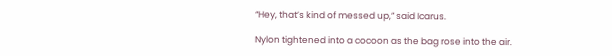“Hey, that’s kind of messed up,” said Icarus.

Nylon tightened into a cocoon as the bag rose into the air.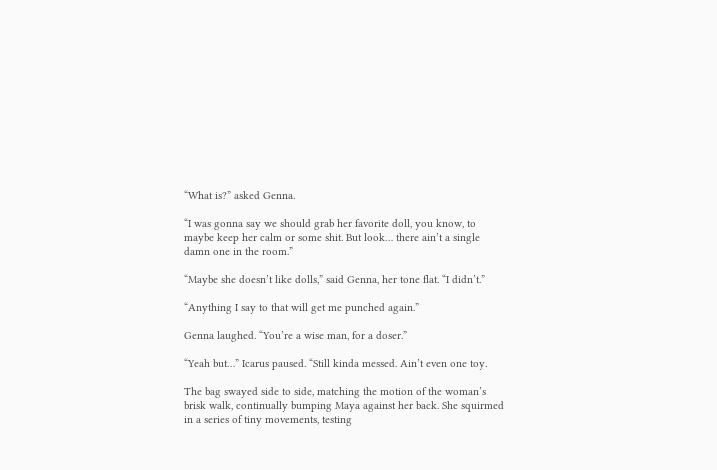“What is?” asked Genna.

“I was gonna say we should grab her favorite doll, you know, to maybe keep her calm or some shit. But look… there ain’t a single damn one in the room.”

“Maybe she doesn’t like dolls,” said Genna, her tone flat. “I didn’t.”

“Anything I say to that will get me punched again.”

Genna laughed. “You’re a wise man, for a doser.”

“Yeah but…” Icarus paused. “Still kinda messed. Ain’t even one toy.

The bag swayed side to side, matching the motion of the woman’s brisk walk, continually bumping Maya against her back. She squirmed in a series of tiny movements, testing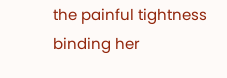the painful tightness binding her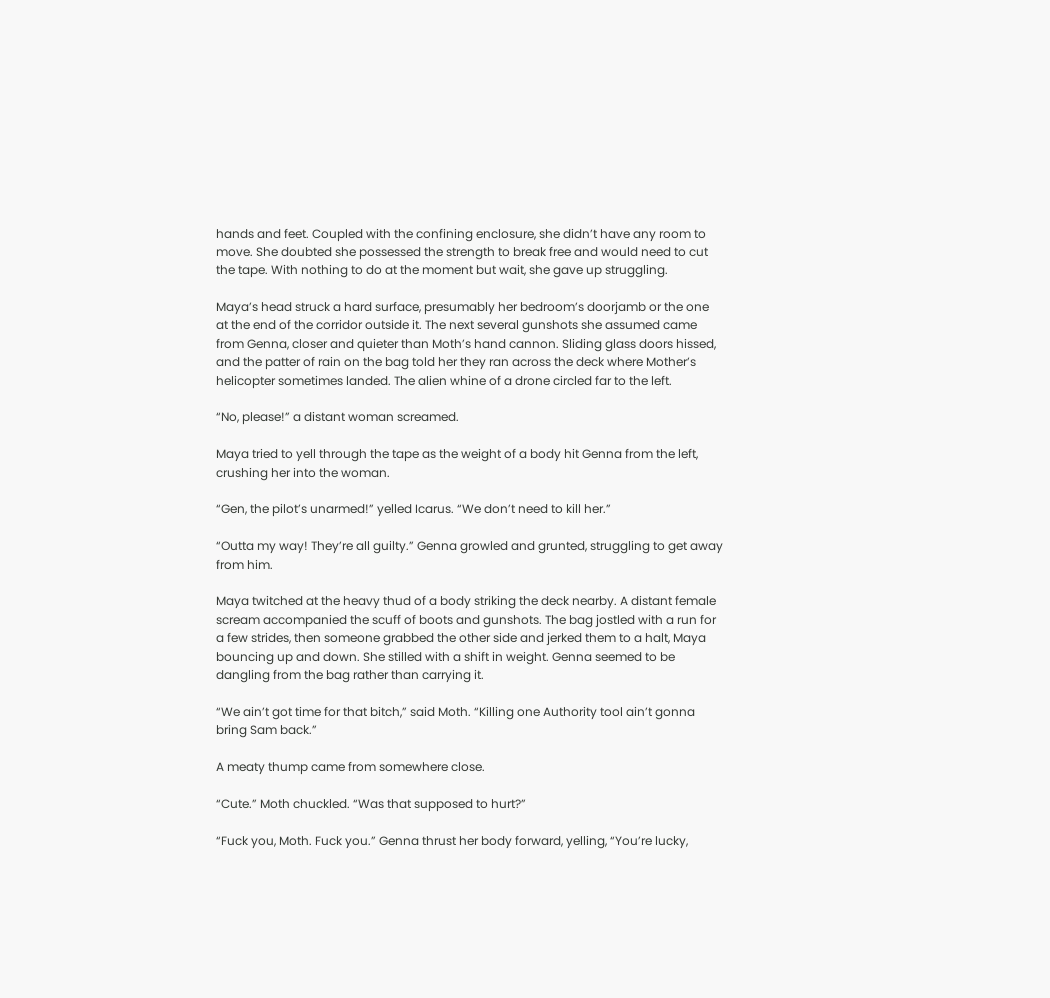hands and feet. Coupled with the confining enclosure, she didn’t have any room to move. She doubted she possessed the strength to break free and would need to cut the tape. With nothing to do at the moment but wait, she gave up struggling.

Maya’s head struck a hard surface, presumably her bedroom’s doorjamb or the one at the end of the corridor outside it. The next several gunshots she assumed came from Genna, closer and quieter than Moth’s hand cannon. Sliding glass doors hissed, and the patter of rain on the bag told her they ran across the deck where Mother’s helicopter sometimes landed. The alien whine of a drone circled far to the left.

“No, please!” a distant woman screamed.

Maya tried to yell through the tape as the weight of a body hit Genna from the left, crushing her into the woman.

“Gen, the pilot’s unarmed!” yelled Icarus. “We don’t need to kill her.”

“Outta my way! They’re all guilty.” Genna growled and grunted, struggling to get away from him.

Maya twitched at the heavy thud of a body striking the deck nearby. A distant female scream accompanied the scuff of boots and gunshots. The bag jostled with a run for a few strides, then someone grabbed the other side and jerked them to a halt, Maya bouncing up and down. She stilled with a shift in weight. Genna seemed to be dangling from the bag rather than carrying it.

“We ain’t got time for that bitch,” said Moth. “Killing one Authority tool ain’t gonna bring Sam back.”

A meaty thump came from somewhere close.

“Cute.” Moth chuckled. “Was that supposed to hurt?”

“Fuck you, Moth. Fuck you.” Genna thrust her body forward, yelling, “You’re lucky,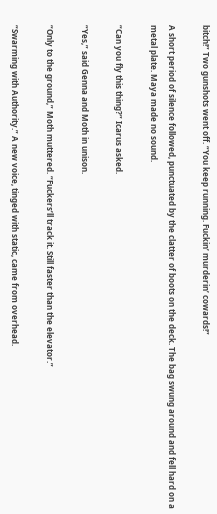bitch!” Two gunshots went off. “You keep running. Fuckin’ murderin’ cowards!”

A short period of silence followed, punctuated by the clatter of boots on the deck. The bag swung around and fell hard on a metal plate. Maya made no sound.

“Can you fly this thing?” Icarus asked.

“Yes,” said Genna and Moth in unison.

“Only to the ground,” Moth muttered. “Fuckers’ll track it. Still faster than the elevator.”

“Swarming with Authority.” A new voice, tinged with static, came from overhead.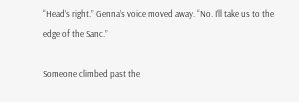“Head’s right.” Genna’s voice moved away. “No. I’ll take us to the edge of the Sanc.”

Someone climbed past the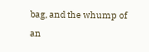bag, and the whump of an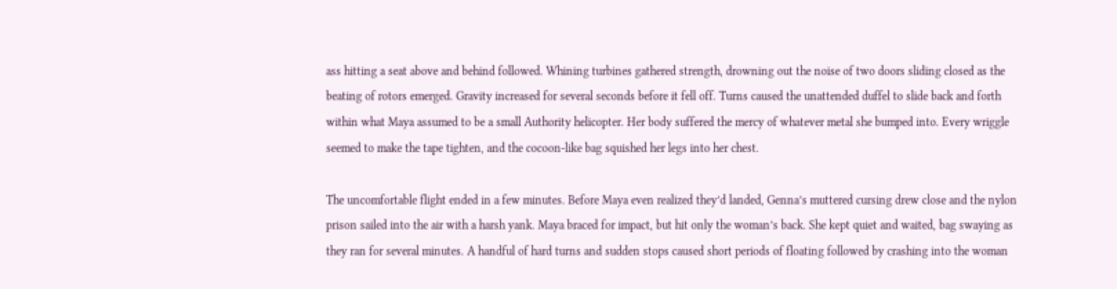ass hitting a seat above and behind followed. Whining turbines gathered strength, drowning out the noise of two doors sliding closed as the beating of rotors emerged. Gravity increased for several seconds before it fell off. Turns caused the unattended duffel to slide back and forth within what Maya assumed to be a small Authority helicopter. Her body suffered the mercy of whatever metal she bumped into. Every wriggle seemed to make the tape tighten, and the cocoon-like bag squished her legs into her chest.

The uncomfortable flight ended in a few minutes. Before Maya even realized they’d landed, Genna’s muttered cursing drew close and the nylon prison sailed into the air with a harsh yank. Maya braced for impact, but hit only the woman’s back. She kept quiet and waited, bag swaying as they ran for several minutes. A handful of hard turns and sudden stops caused short periods of floating followed by crashing into the woman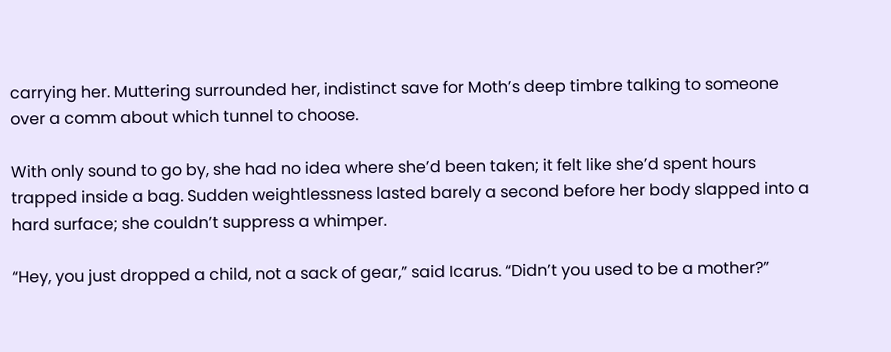carrying her. Muttering surrounded her, indistinct save for Moth’s deep timbre talking to someone over a comm about which tunnel to choose.

With only sound to go by, she had no idea where she’d been taken; it felt like she’d spent hours trapped inside a bag. Sudden weightlessness lasted barely a second before her body slapped into a hard surface; she couldn’t suppress a whimper.

“Hey, you just dropped a child, not a sack of gear,” said Icarus. “Didn’t you used to be a mother?”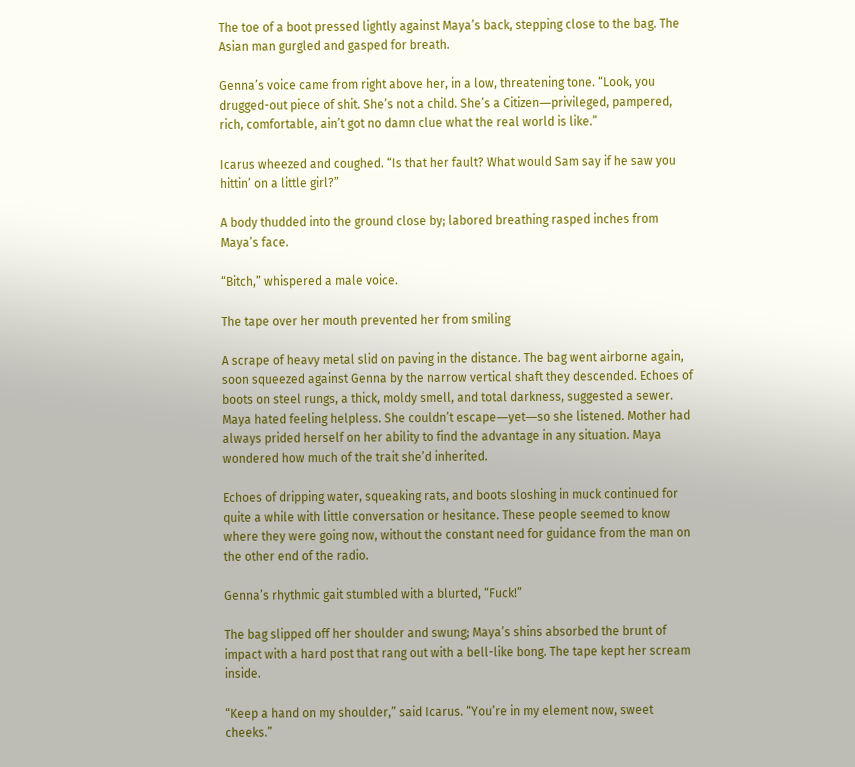The toe of a boot pressed lightly against Maya’s back, stepping close to the bag. The Asian man gurgled and gasped for breath.

Genna’s voice came from right above her, in a low, threatening tone. “Look, you drugged-out piece of shit. She’s not a child. She’s a Citizen―privileged, pampered, rich, comfortable, ain’t got no damn clue what the real world is like.”

Icarus wheezed and coughed. “Is that her fault? What would Sam say if he saw you hittin’ on a little girl?”

A body thudded into the ground close by; labored breathing rasped inches from Maya’s face.

“Bitch,” whispered a male voice.

The tape over her mouth prevented her from smiling

A scrape of heavy metal slid on paving in the distance. The bag went airborne again, soon squeezed against Genna by the narrow vertical shaft they descended. Echoes of boots on steel rungs, a thick, moldy smell, and total darkness, suggested a sewer. Maya hated feeling helpless. She couldn’t escape―yet―so she listened. Mother had always prided herself on her ability to find the advantage in any situation. Maya wondered how much of the trait she’d inherited.

Echoes of dripping water, squeaking rats, and boots sloshing in muck continued for quite a while with little conversation or hesitance. These people seemed to know where they were going now, without the constant need for guidance from the man on the other end of the radio.

Genna’s rhythmic gait stumbled with a blurted, “Fuck!”

The bag slipped off her shoulder and swung; Maya’s shins absorbed the brunt of impact with a hard post that rang out with a bell-like bong. The tape kept her scream inside.

“Keep a hand on my shoulder,” said Icarus. “You’re in my element now, sweet cheeks.”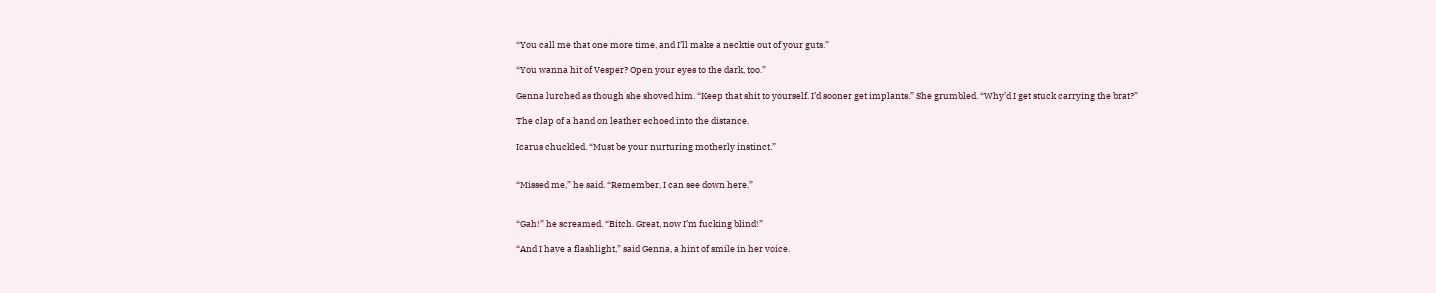“You call me that one more time, and I’ll make a necktie out of your guts.”

“You wanna hit of Vesper? Open your eyes to the dark, too.”

Genna lurched as though she shoved him. “Keep that shit to yourself. I’d sooner get implants.” She grumbled. “Why’d I get stuck carrying the brat?”

The clap of a hand on leather echoed into the distance.

Icarus chuckled. “Must be your nurturing motherly instinct.”


“Missed me,” he said. “Remember, I can see down here.”


“Gah!” he screamed. “Bitch. Great, now I’m fucking blind!”

“And I have a flashlight,” said Genna, a hint of smile in her voice.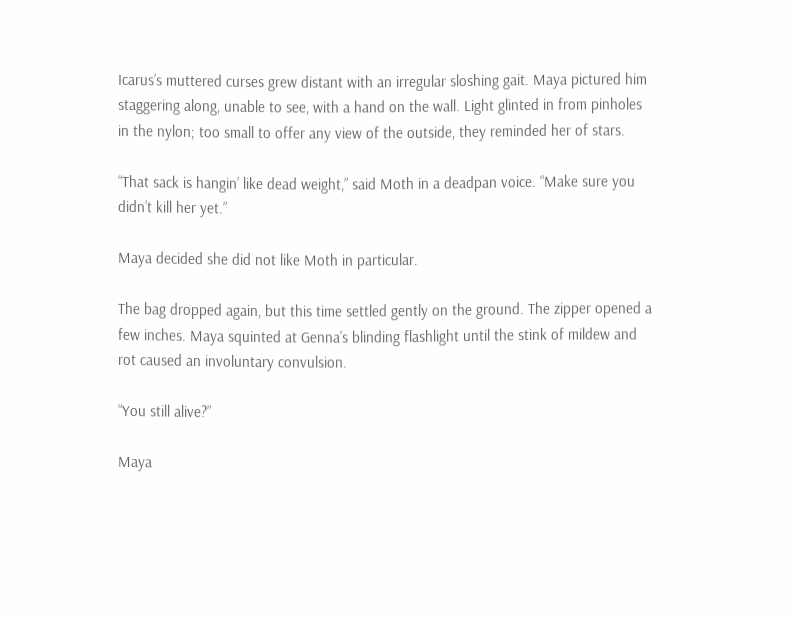Icarus’s muttered curses grew distant with an irregular sloshing gait. Maya pictured him staggering along, unable to see, with a hand on the wall. Light glinted in from pinholes in the nylon; too small to offer any view of the outside, they reminded her of stars.

“That sack is hangin’ like dead weight,” said Moth in a deadpan voice. “Make sure you didn’t kill her yet.”

Maya decided she did not like Moth in particular.

The bag dropped again, but this time settled gently on the ground. The zipper opened a few inches. Maya squinted at Genna’s blinding flashlight until the stink of mildew and rot caused an involuntary convulsion.

“You still alive?”

Maya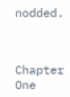nodded.



Chapter One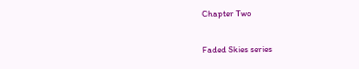Chapter Two

Faded Skies series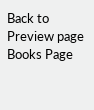Back to Preview page
Books Page